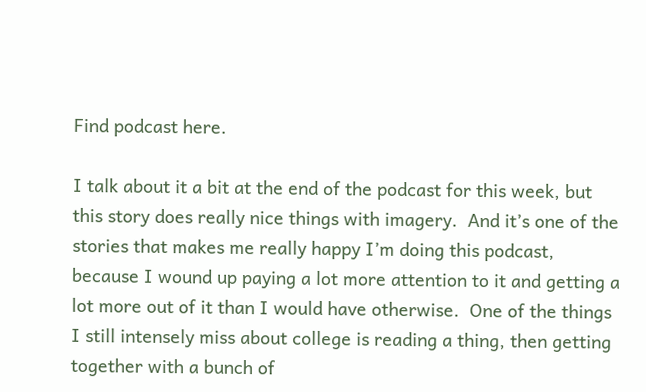Find podcast here.

I talk about it a bit at the end of the podcast for this week, but this story does really nice things with imagery.  And it’s one of the stories that makes me really happy I’m doing this podcast, because I wound up paying a lot more attention to it and getting a lot more out of it than I would have otherwise.  One of the things I still intensely miss about college is reading a thing, then getting together with a bunch of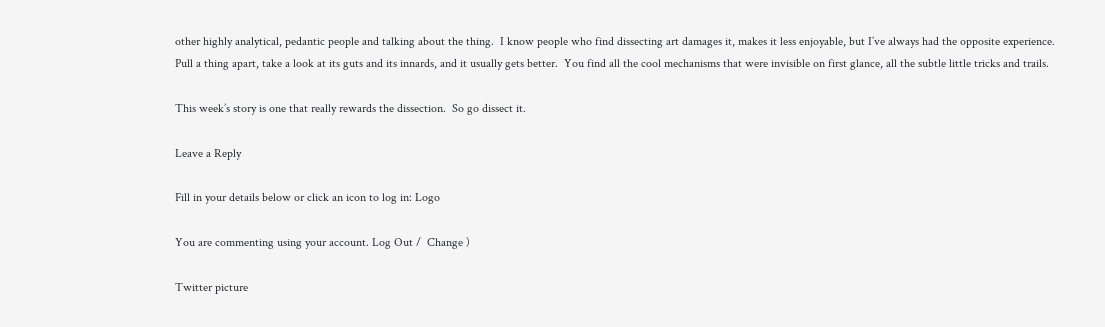other highly analytical, pedantic people and talking about the thing.  I know people who find dissecting art damages it, makes it less enjoyable, but I’ve always had the opposite experience.  Pull a thing apart, take a look at its guts and its innards, and it usually gets better.  You find all the cool mechanisms that were invisible on first glance, all the subtle little tricks and trails.

This week’s story is one that really rewards the dissection.  So go dissect it.

Leave a Reply

Fill in your details below or click an icon to log in: Logo

You are commenting using your account. Log Out /  Change )

Twitter picture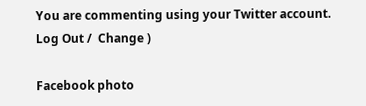You are commenting using your Twitter account. Log Out /  Change )

Facebook photo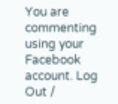You are commenting using your Facebook account. Log Out /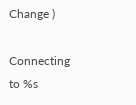Change )

Connecting to %s